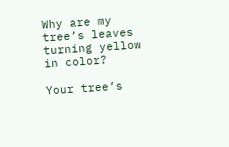Why are my tree’s leaves turning yellow in color?

Your tree’s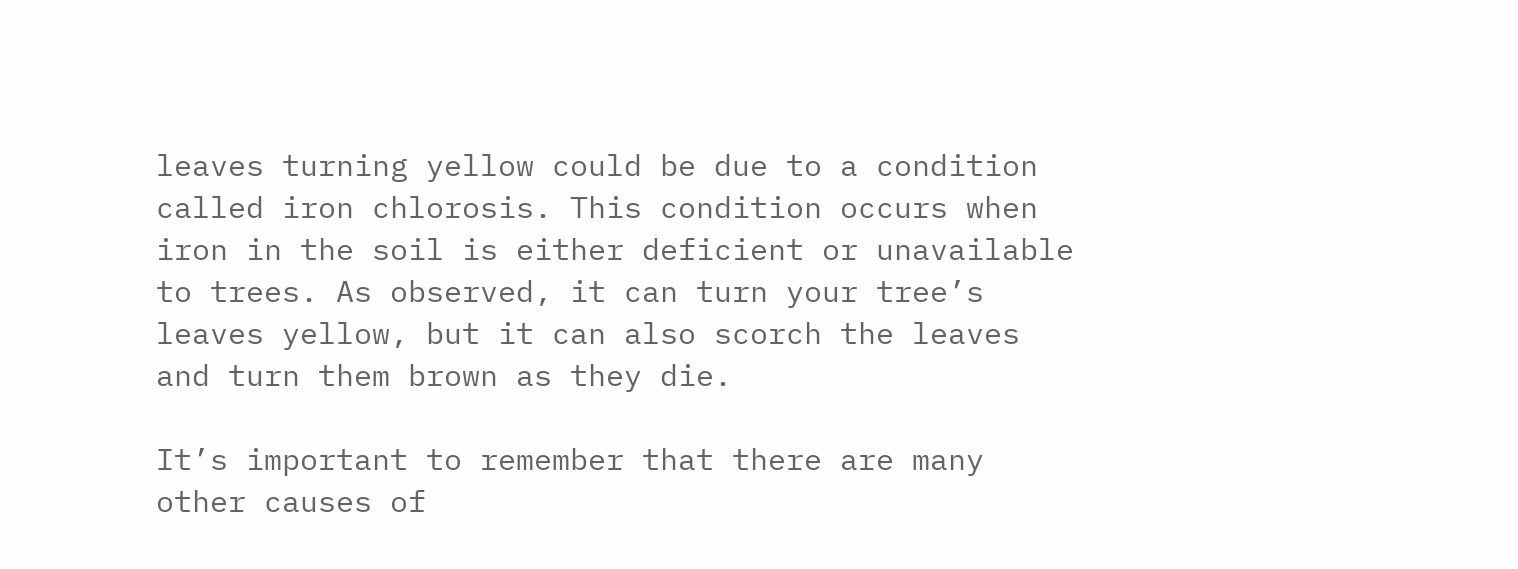leaves turning yellow could be due to a condition called iron chlorosis. This condition occurs when iron in the soil is either deficient or unavailable to trees. As observed, it can turn your tree’s leaves yellow, but it can also scorch the leaves and turn them brown as they die.

It’s important to remember that there are many other causes of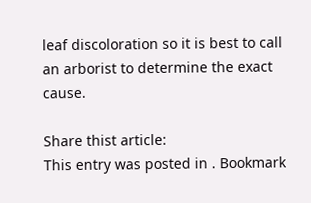leaf discoloration so it is best to call an arborist to determine the exact cause.

Share thist article:
This entry was posted in . Bookmark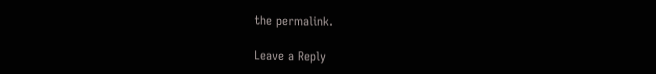the permalink.

Leave a Reply